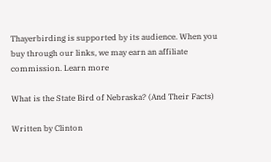Thayerbirding is supported by its audience. When you buy through our links, we may earn an affiliate commission. Learn more

What is the State Bird of Nebraska? (And Their Facts)

Written by Clinton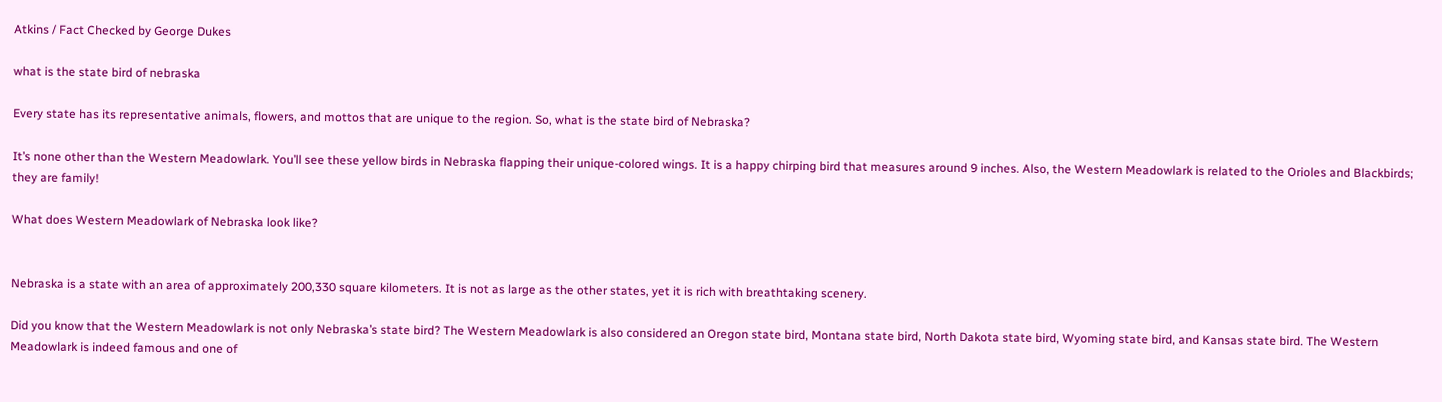Atkins / Fact Checked by George Dukes

what is the state bird of nebraska

Every state has its representative animals, flowers, and mottos that are unique to the region. So, what is the state bird of Nebraska?

It’s none other than the Western Meadowlark. You’ll see these yellow birds in Nebraska flapping their unique-colored wings. It is a happy chirping bird that measures around 9 inches. Also, the Western Meadowlark is related to the Orioles and Blackbirds; they are family!

What does Western Meadowlark of Nebraska look like?


Nebraska is a state with an area of approximately 200,330 square kilometers. It is not as large as the other states, yet it is rich with breathtaking scenery.

Did you know that the Western Meadowlark is not only Nebraska’s state bird? The Western Meadowlark is also considered an Oregon state bird, Montana state bird, North Dakota state bird, Wyoming state bird, and Kansas state bird. The Western Meadowlark is indeed famous and one of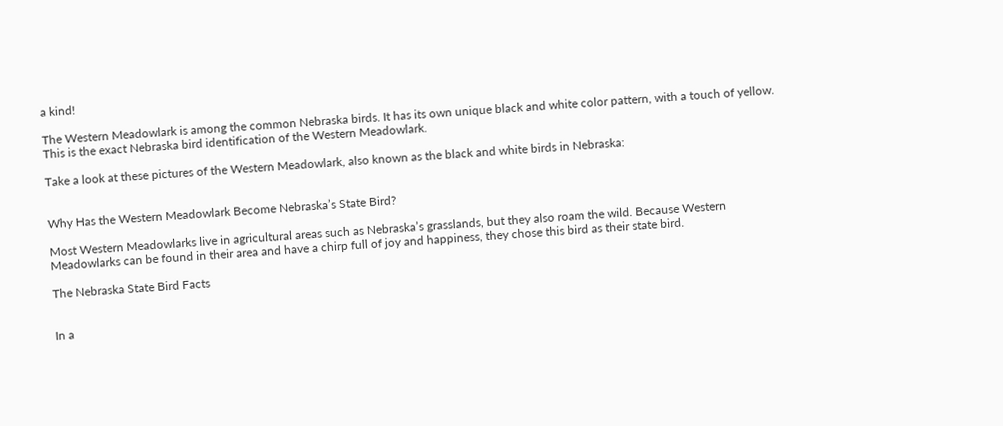a kind!

The Western Meadowlark is among the common Nebraska birds. It has its own unique black and white color pattern, with a touch of yellow. This is the exact Nebraska bird identification of the Western Meadowlark.

Take a look at these pictures of the Western Meadowlark, also known as the black and white birds in Nebraska:


Why Has the Western Meadowlark Become Nebraska’s State Bird?

Most Western Meadowlarks live in agricultural areas such as Nebraska’s grasslands, but they also roam the wild. Because Western Meadowlarks can be found in their area and have a chirp full of joy and happiness, they chose this bird as their state bird.

The Nebraska State Bird Facts


In a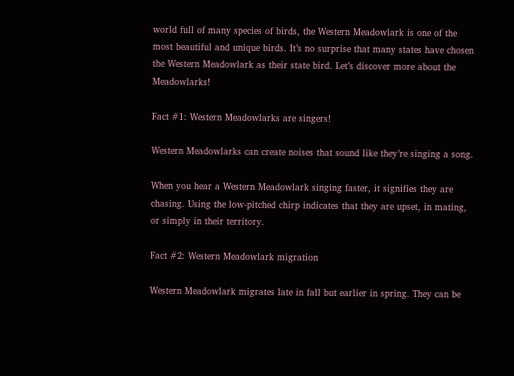world full of many species of birds, the Western Meadowlark is one of the most beautiful and unique birds. It’s no surprise that many states have chosen the Western Meadowlark as their state bird. Let’s discover more about the Meadowlarks!

Fact #1: Western Meadowlarks are singers!

Western Meadowlarks can create noises that sound like they’re singing a song.

When you hear a Western Meadowlark singing faster, it signifies they are chasing. Using the low-pitched chirp indicates that they are upset, in mating, or simply in their territory.

Fact #2: Western Meadowlark migration

Western Meadowlark migrates late in fall but earlier in spring. They can be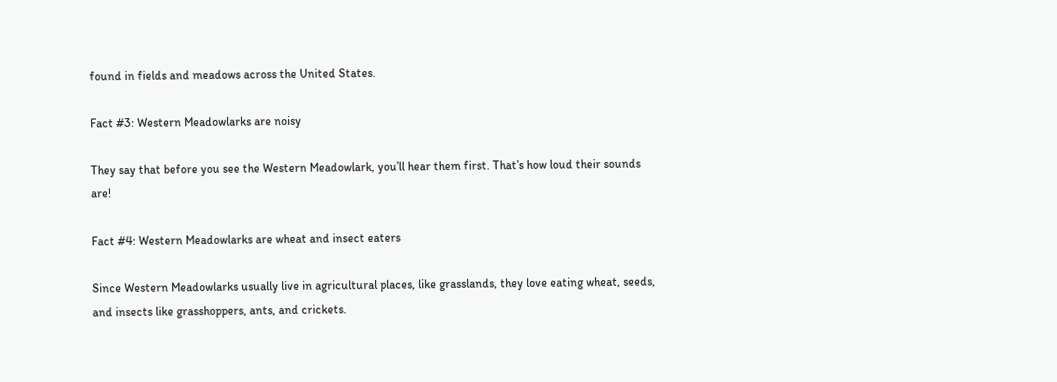found in fields and meadows across the United States.

Fact #3: Western Meadowlarks are noisy

They say that before you see the Western Meadowlark, you’ll hear them first. That’s how loud their sounds are!

Fact #4: Western Meadowlarks are wheat and insect eaters

Since Western Meadowlarks usually live in agricultural places, like grasslands, they love eating wheat, seeds, and insects like grasshoppers, ants, and crickets.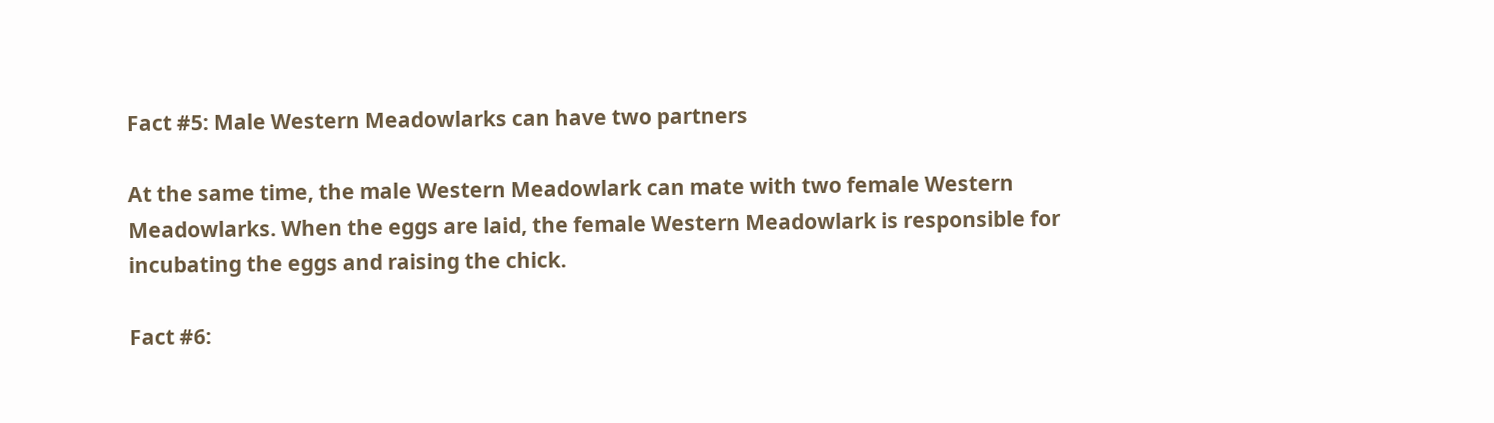Fact #5: Male Western Meadowlarks can have two partners

At the same time, the male Western Meadowlark can mate with two female Western Meadowlarks. When the eggs are laid, the female Western Meadowlark is responsible for incubating the eggs and raising the chick.

Fact #6: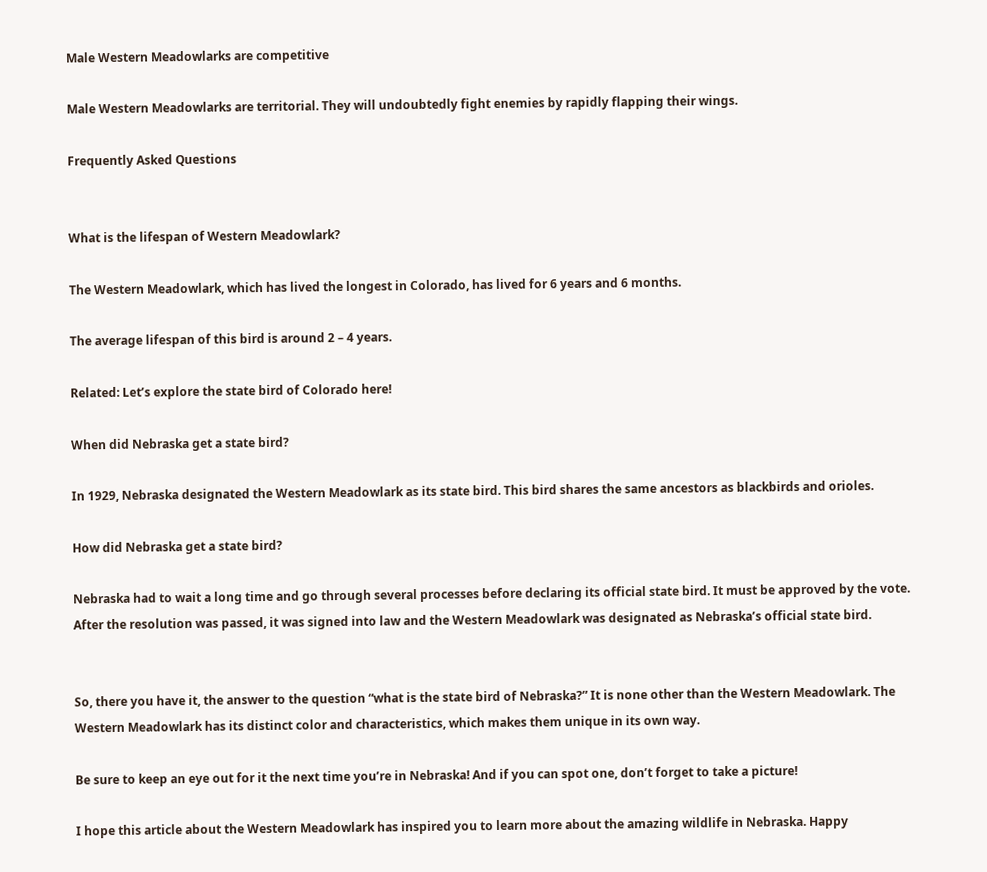Male Western Meadowlarks are competitive

Male Western Meadowlarks are territorial. They will undoubtedly fight enemies by rapidly flapping their wings.

Frequently Asked Questions


What is the lifespan of Western Meadowlark?

The Western Meadowlark, which has lived the longest in Colorado, has lived for 6 years and 6 months.

The average lifespan of this bird is around 2 – 4 years.

Related: Let’s explore the state bird of Colorado here!

When did Nebraska get a state bird?

In 1929, Nebraska designated the Western Meadowlark as its state bird. This bird shares the same ancestors as blackbirds and orioles.

How did Nebraska get a state bird?

Nebraska had to wait a long time and go through several processes before declaring its official state bird. It must be approved by the vote. After the resolution was passed, it was signed into law and the Western Meadowlark was designated as Nebraska’s official state bird.


So, there you have it, the answer to the question “what is the state bird of Nebraska?” It is none other than the Western Meadowlark. The Western Meadowlark has its distinct color and characteristics, which makes them unique in its own way.

Be sure to keep an eye out for it the next time you’re in Nebraska! And if you can spot one, don’t forget to take a picture!

I hope this article about the Western Meadowlark has inspired you to learn more about the amazing wildlife in Nebraska. Happy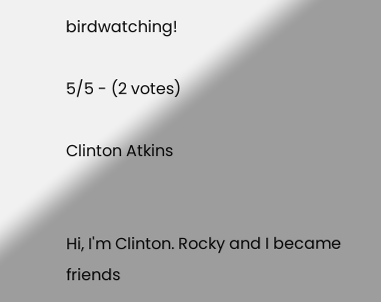birdwatching!

5/5 - (2 votes)

Clinton Atkins


Hi, I'm Clinton. Rocky and I became friends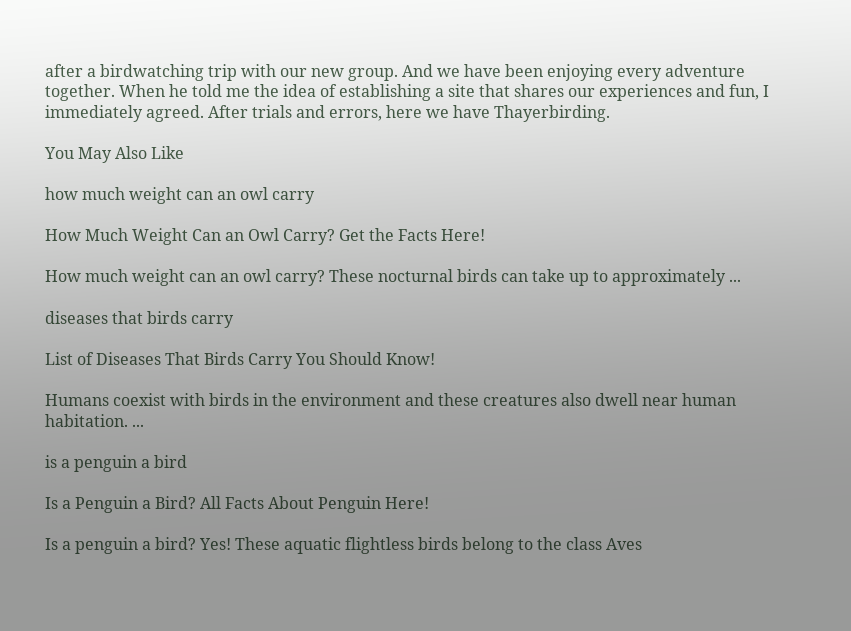after a birdwatching trip with our new group. And we have been enjoying every adventure together. When he told me the idea of establishing a site that shares our experiences and fun, I immediately agreed. After trials and errors, here we have Thayerbirding.

You May Also Like

how much weight can an owl carry

How Much Weight Can an Owl Carry? Get the Facts Here!

How much weight can an owl carry? These nocturnal birds can take up to approximately ...

diseases that birds carry

List of Diseases That Birds Carry You Should Know!

Humans coexist with birds in the environment and these creatures also dwell near human habitation. ...

is a penguin a bird

Is a Penguin a Bird? All Facts About Penguin Here!

Is a penguin a bird? Yes! These aquatic flightless birds belong to the class Aves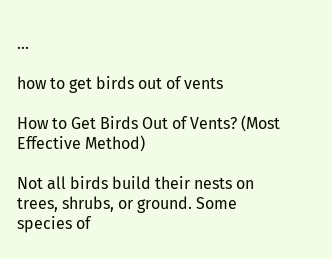...

how to get birds out of vents

How to Get Birds Out of Vents? (Most Effective Method)

Not all birds build their nests on trees, shrubs, or ground. Some species of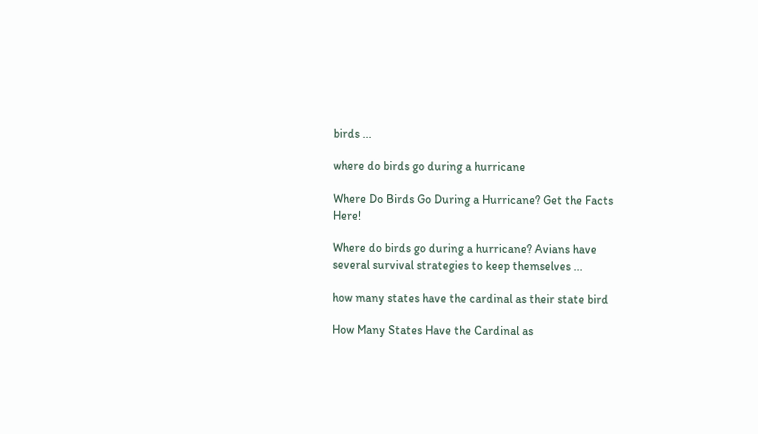birds ...

where do birds go during a hurricane

Where Do Birds Go During a Hurricane? Get the Facts Here!

Where do birds go during a hurricane? Avians have several survival strategies to keep themselves ...

how many states have the cardinal as their state bird

How Many States Have the Cardinal as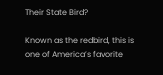Their State Bird?

Known as the redbird, this is one of America’s favorite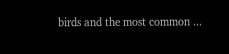birds and the most common ...